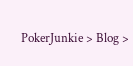PokerJunkie > Blog >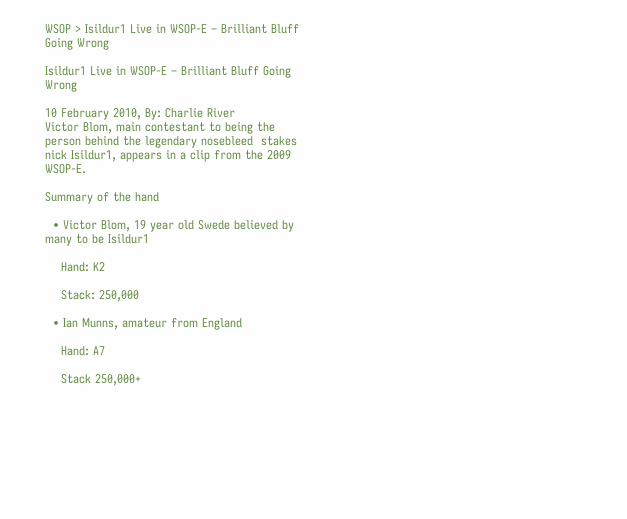WSOP > Isildur1 Live in WSOP-E – Brilliant Bluff Going Wrong

Isildur1 Live in WSOP-E – Brilliant Bluff Going Wrong

10 February 2010, By: Charlie River
Victor Blom, main contestant to being the person behind the legendary nosebleed  stakes nick Isildur1, appears in a clip from the 2009 WSOP-E.

Summary of the hand

  • Victor Blom, 19 year old Swede believed by many to be Isildur1

    Hand: K2

    Stack: 250,000

  • Ian Munns, amateur from England

    Hand: A7

    Stack 250,000+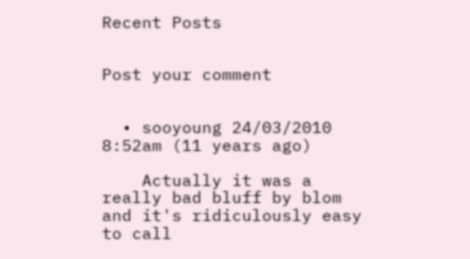Recent Posts


Post your comment


  • sooyoung 24/03/2010 8:52am (11 years ago)

    Actually it was a really bad bluff by blom and it's ridiculously easy to call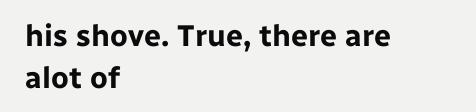his shove. True, there are alot of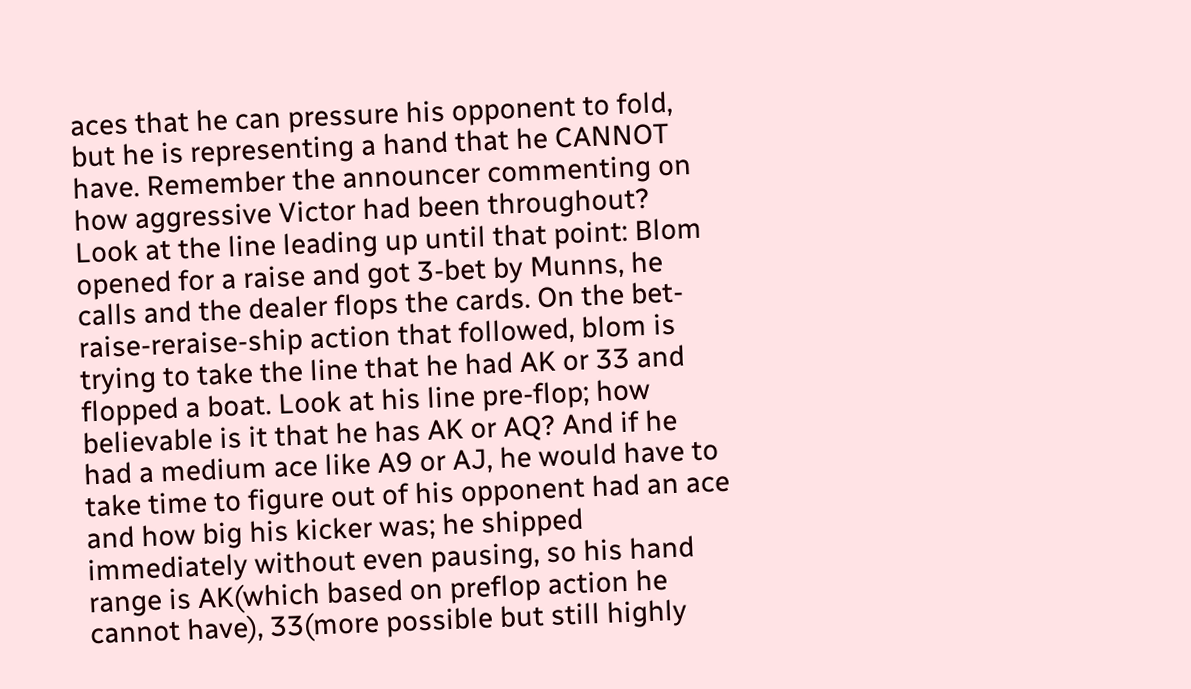aces that he can pressure his opponent to fold, but he is representing a hand that he CANNOT have. Remember the announcer commenting on how aggressive Victor had been throughout? Look at the line leading up until that point: Blom opened for a raise and got 3-bet by Munns, he calls and the dealer flops the cards. On the bet-raise-reraise-ship action that followed, blom is trying to take the line that he had AK or 33 and flopped a boat. Look at his line pre-flop; how believable is it that he has AK or AQ? And if he had a medium ace like A9 or AJ, he would have to take time to figure out of his opponent had an ace and how big his kicker was; he shipped immediately without even pausing, so his hand range is AK(which based on preflop action he cannot have), 33(more possible but still highly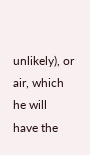unlikely), or air, which he will have the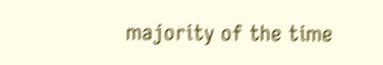majority of the time